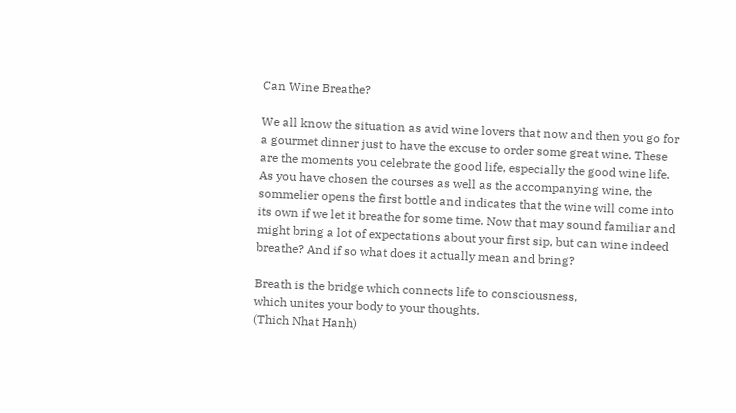Can Wine Breathe?

We all know the situation as avid wine lovers that now and then you go for a gourmet dinner just to have the excuse to order some great wine. These are the moments you celebrate the good life, especially the good wine life. As you have chosen the courses as well as the accompanying wine, the sommelier opens the first bottle and indicates that the wine will come into its own if we let it breathe for some time. Now that may sound familiar and might bring a lot of expectations about your first sip, but can wine indeed breathe? And if so what does it actually mean and bring?

Breath is the bridge which connects life to consciousness,
which unites your body to your thoughts.
(Thich Nhat Hanh)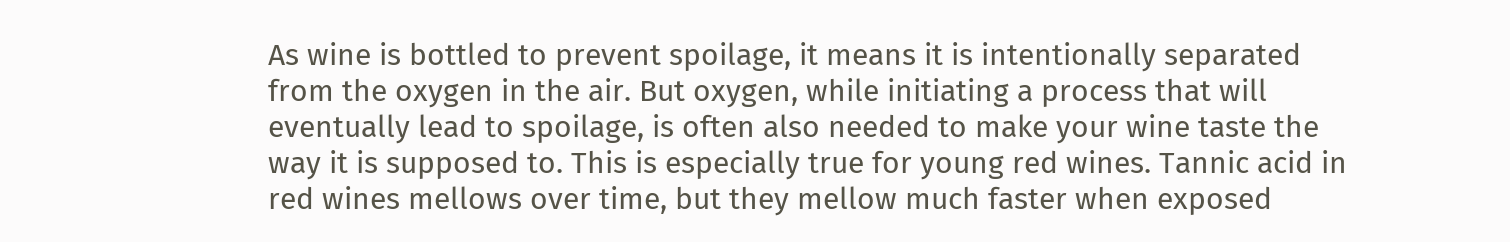As wine is bottled to prevent spoilage, it means it is intentionally separated from the oxygen in the air. But oxygen, while initiating a process that will eventually lead to spoilage, is often also needed to make your wine taste the way it is supposed to. This is especially true for young red wines. Tannic acid in red wines mellows over time, but they mellow much faster when exposed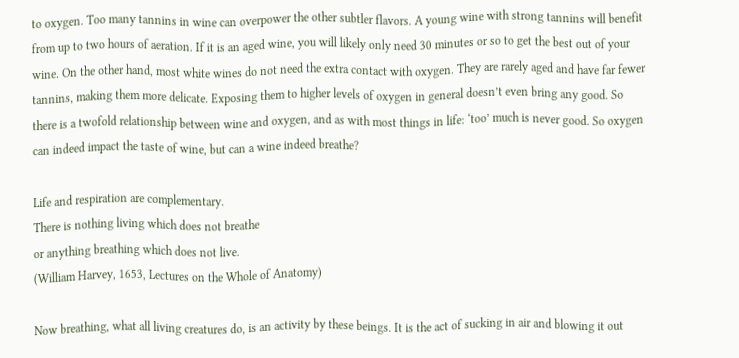to oxygen. Too many tannins in wine can overpower the other subtler flavors. A young wine with strong tannins will benefit from up to two hours of aeration. If it is an aged wine, you will likely only need 30 minutes or so to get the best out of your wine. On the other hand, most white wines do not need the extra contact with oxygen. They are rarely aged and have far fewer tannins, making them more delicate. Exposing them to higher levels of oxygen in general doesn’t even bring any good. So there is a twofold relationship between wine and oxygen, and as with most things in life: ‘too’ much is never good. So oxygen can indeed impact the taste of wine, but can a wine indeed breathe?

Life and respiration are complementary.
There is nothing living which does not breathe
or anything breathing which does not live.
(William Harvey, 1653, Lectures on the Whole of Anatomy)

Now breathing, what all living creatures do, is an activity by these beings. It is the act of sucking in air and blowing it out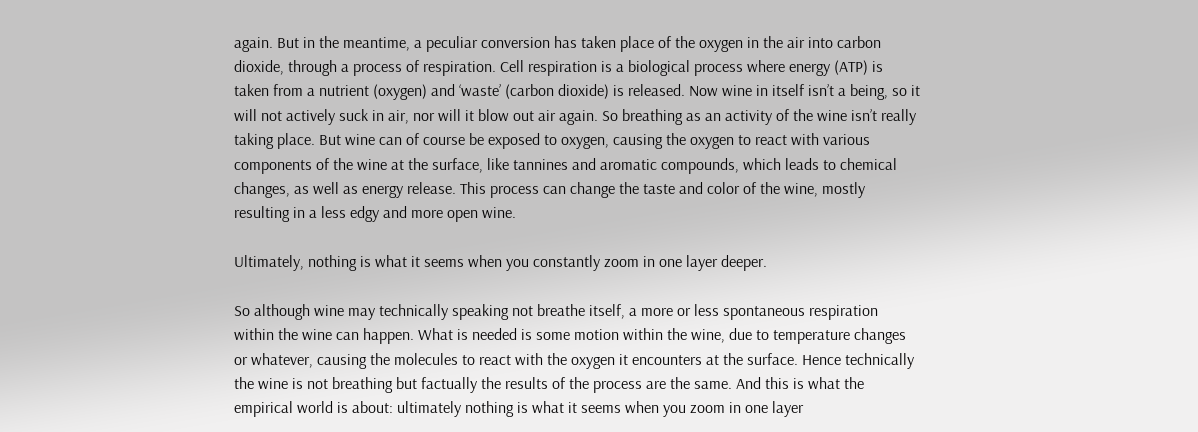again. But in the meantime, a peculiar conversion has taken place of the oxygen in the air into carbon dioxide, through a process of respiration. Cell respiration is a biological process where energy (ATP) is taken from a nutrient (oxygen) and ‘waste’ (carbon dioxide) is released. Now wine in itself isn’t a being, so it will not actively suck in air, nor will it blow out air again. So breathing as an activity of the wine isn’t really taking place. But wine can of course be exposed to oxygen, causing the oxygen to react with various components of the wine at the surface, like tannines and aromatic compounds, which leads to chemical changes, as well as energy release. This process can change the taste and color of the wine, mostly resulting in a less edgy and more open wine.

Ultimately, nothing is what it seems when you constantly zoom in one layer deeper.

So although wine may technically speaking not breathe itself, a more or less spontaneous respiration within the wine can happen. What is needed is some motion within the wine, due to temperature changes or whatever, causing the molecules to react with the oxygen it encounters at the surface. Hence technically the wine is not breathing but factually the results of the process are the same. And this is what the empirical world is about: ultimately nothing is what it seems when you zoom in one layer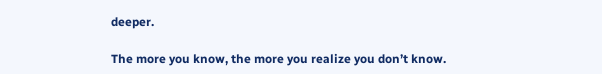deeper.

The more you know, the more you realize you don’t know.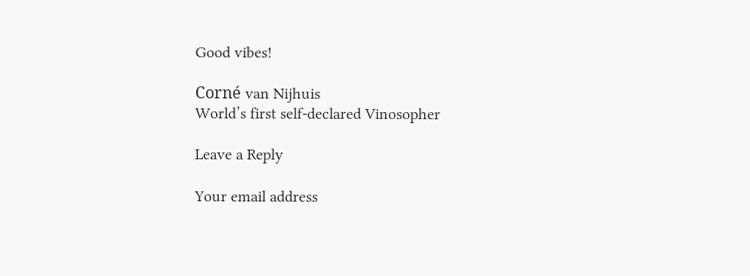Good vibes!

Corné van Nijhuis
World’s first self-declared Vinosopher

Leave a Reply

Your email address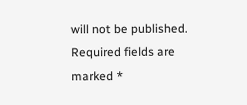will not be published. Required fields are marked *